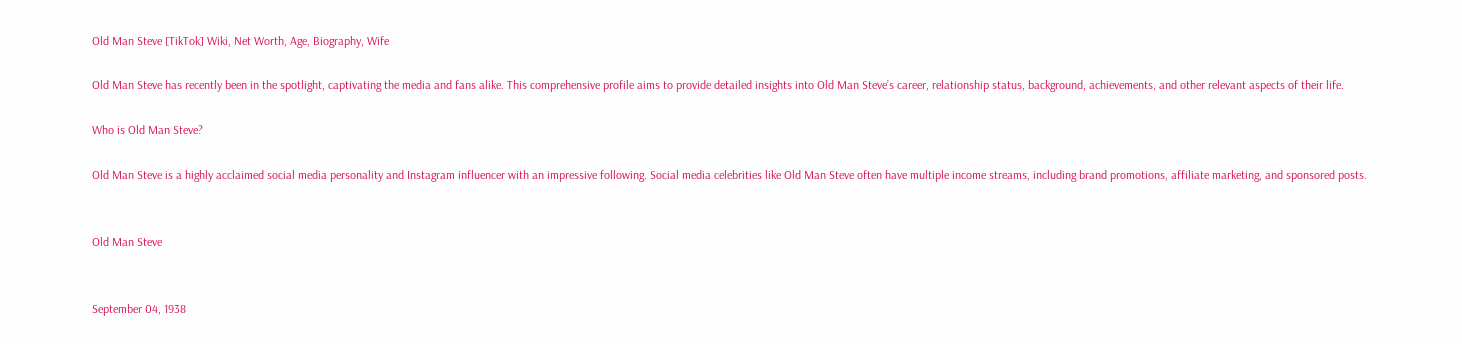Old Man Steve [TikTok] Wiki, Net Worth, Age, Biography, Wife

Old Man Steve has recently been in the spotlight, captivating the media and fans alike. This comprehensive profile aims to provide detailed insights into Old Man Steve’s career, relationship status, background, achievements, and other relevant aspects of their life.

Who is Old Man Steve?

Old Man Steve is a highly acclaimed social media personality and Instagram influencer with an impressive following. Social media celebrities like Old Man Steve often have multiple income streams, including brand promotions, affiliate marketing, and sponsored posts.


Old Man Steve


September 04, 1938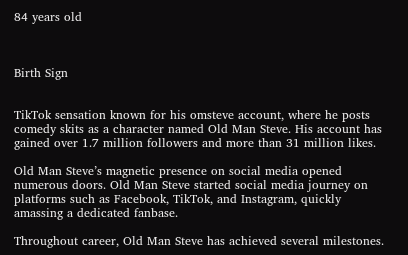84 years old



Birth Sign


TikTok sensation known for his omsteve account, where he posts comedy skits as a character named Old Man Steve. His account has gained over 1.7 million followers and more than 31 million likes.

Old Man Steve’s magnetic presence on social media opened numerous doors. Old Man Steve started social media journey on platforms such as Facebook, TikTok, and Instagram, quickly amassing a dedicated fanbase.

Throughout career, Old Man Steve has achieved several milestones.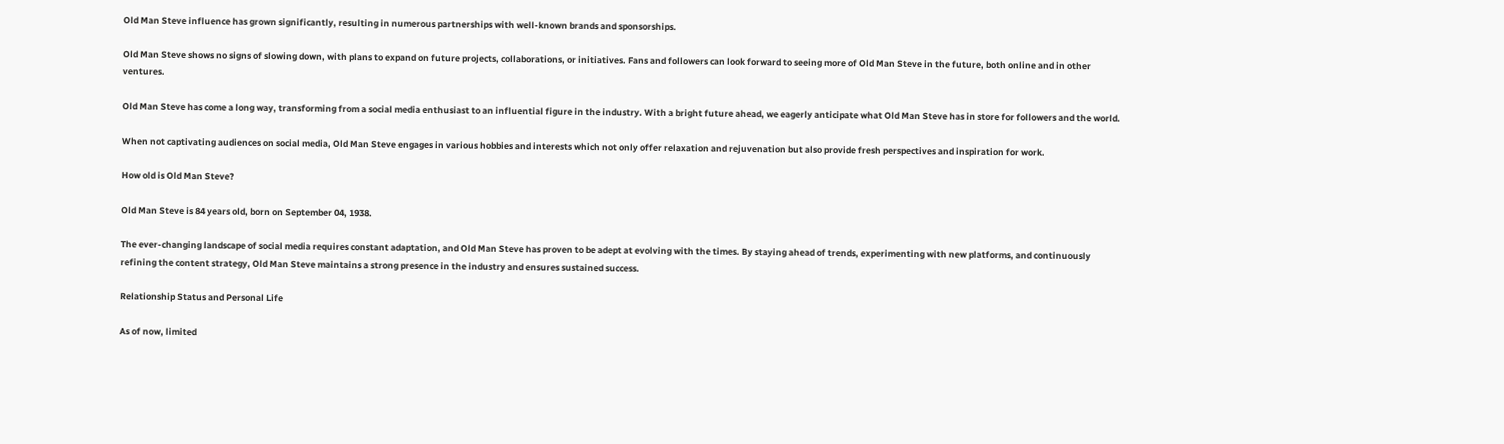Old Man Steve influence has grown significantly, resulting in numerous partnerships with well-known brands and sponsorships.

Old Man Steve shows no signs of slowing down, with plans to expand on future projects, collaborations, or initiatives. Fans and followers can look forward to seeing more of Old Man Steve in the future, both online and in other ventures.

Old Man Steve has come a long way, transforming from a social media enthusiast to an influential figure in the industry. With a bright future ahead, we eagerly anticipate what Old Man Steve has in store for followers and the world.

When not captivating audiences on social media, Old Man Steve engages in various hobbies and interests which not only offer relaxation and rejuvenation but also provide fresh perspectives and inspiration for work.

How old is Old Man Steve?

Old Man Steve is 84 years old, born on September 04, 1938.

The ever-changing landscape of social media requires constant adaptation, and Old Man Steve has proven to be adept at evolving with the times. By staying ahead of trends, experimenting with new platforms, and continuously refining the content strategy, Old Man Steve maintains a strong presence in the industry and ensures sustained success.

Relationship Status and Personal Life

As of now, limited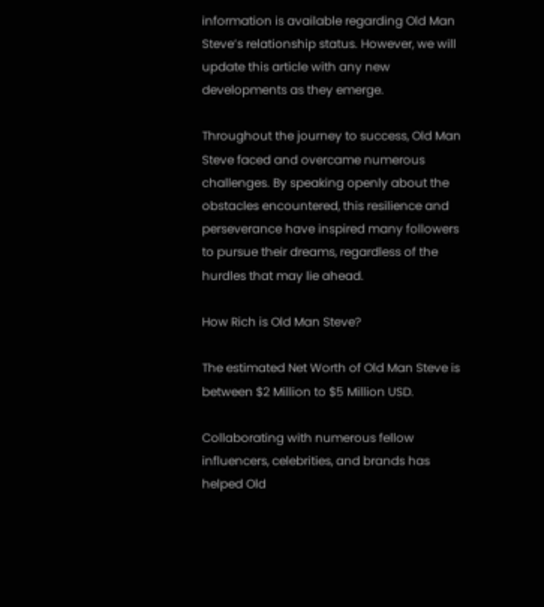information is available regarding Old Man Steve’s relationship status. However, we will update this article with any new developments as they emerge.

Throughout the journey to success, Old Man Steve faced and overcame numerous challenges. By speaking openly about the obstacles encountered, this resilience and perseverance have inspired many followers to pursue their dreams, regardless of the hurdles that may lie ahead.

How Rich is Old Man Steve?

The estimated Net Worth of Old Man Steve is between $2 Million to $5 Million USD.

Collaborating with numerous fellow influencers, celebrities, and brands has helped Old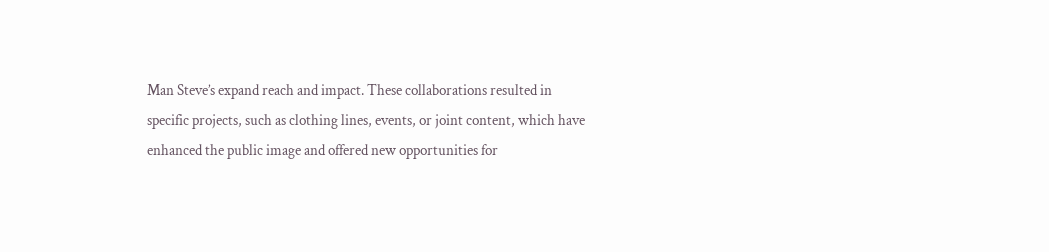Man Steve’s expand reach and impact. These collaborations resulted in specific projects, such as clothing lines, events, or joint content, which have enhanced the public image and offered new opportunities for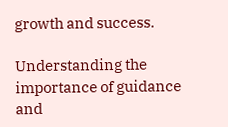growth and success.

Understanding the importance of guidance and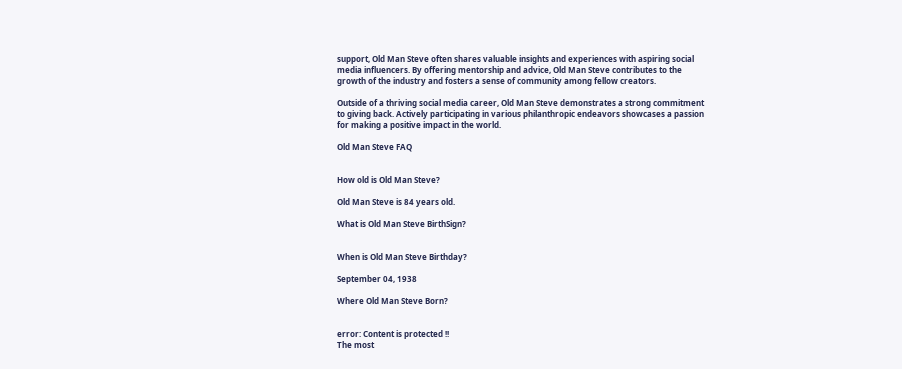support, Old Man Steve often shares valuable insights and experiences with aspiring social media influencers. By offering mentorship and advice, Old Man Steve contributes to the growth of the industry and fosters a sense of community among fellow creators.

Outside of a thriving social media career, Old Man Steve demonstrates a strong commitment to giving back. Actively participating in various philanthropic endeavors showcases a passion for making a positive impact in the world.

Old Man Steve FAQ


How old is Old Man Steve?

Old Man Steve is 84 years old.

What is Old Man Steve BirthSign?


When is Old Man Steve Birthday?

September 04, 1938

Where Old Man Steve Born?


error: Content is protected !!
The most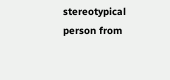stereotypical person from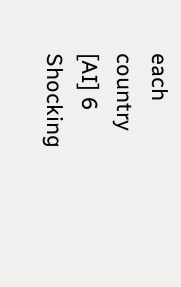each country [AI] 6 Shocking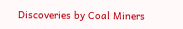Discoveries by Coal Miners